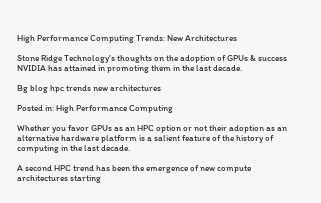High Performance Computing Trends: New Architectures

Stone Ridge Technology's thoughts on the adoption of GPUs & success NVIDIA has attained in promoting them in the last decade.

Bg blog hpc trends new architectures

Posted in: High Performance Computing

Whether you favor GPUs as an HPC option or not their adoption as an alternative hardware platform is a salient feature of the history of computing in the last decade.

A second HPC trend has been the emergence of new compute architectures starting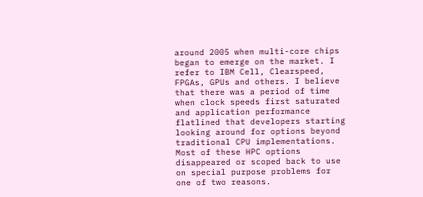around 2005 when multi-core chips began to emerge on the market. I refer to IBM Cell, Clearspeed, FPGAs, GPUs and others. I believe that there was a period of time when clock speeds first saturated and application performance flatlined that developers starting looking around for options beyond traditional CPU implementations. Most of these HPC options disappeared or scoped back to use on special purpose problems for one of two reasons.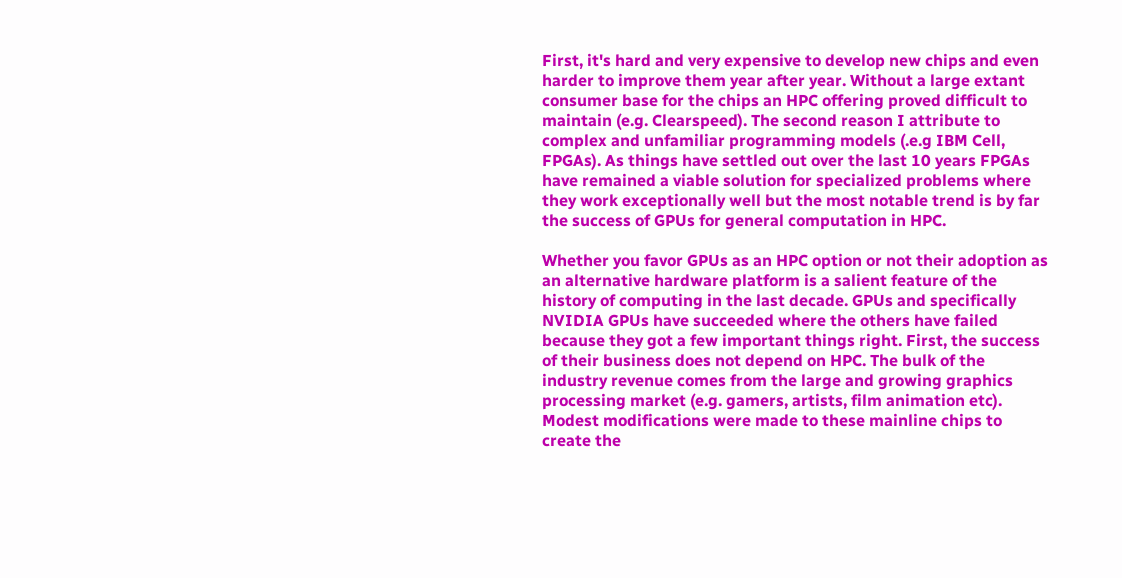First, it's hard and very expensive to develop new chips and even harder to improve them year after year. Without a large extant consumer base for the chips an HPC offering proved difficult to maintain (e.g. Clearspeed). The second reason I attribute to complex and unfamiliar programming models (.e.g IBM Cell, FPGAs). As things have settled out over the last 10 years FPGAs have remained a viable solution for specialized problems where they work exceptionally well but the most notable trend is by far the success of GPUs for general computation in HPC.

Whether you favor GPUs as an HPC option or not their adoption as an alternative hardware platform is a salient feature of the history of computing in the last decade. GPUs and specifically NVIDIA GPUs have succeeded where the others have failed because they got a few important things right. First, the success of their business does not depend on HPC. The bulk of the industry revenue comes from the large and growing graphics processing market (e.g. gamers, artists, film animation etc). Modest modifications were made to these mainline chips to create the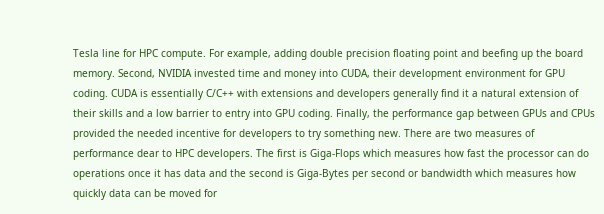Tesla line for HPC compute. For example, adding double precision floating point and beefing up the board memory. Second, NVIDIA invested time and money into CUDA, their development environment for GPU coding. CUDA is essentially C/C++ with extensions and developers generally find it a natural extension of their skills and a low barrier to entry into GPU coding. Finally, the performance gap between GPUs and CPUs provided the needed incentive for developers to try something new. There are two measures of performance dear to HPC developers. The first is Giga-Flops which measures how fast the processor can do operations once it has data and the second is Giga-Bytes per second or bandwidth which measures how quickly data can be moved for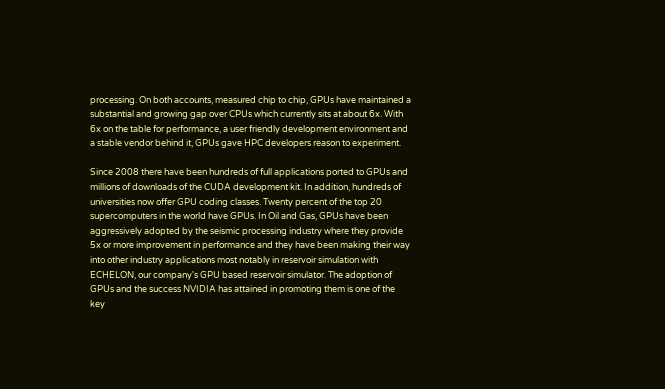processing. On both accounts, measured chip to chip, GPUs have maintained a substantial and growing gap over CPUs which currently sits at about 6x. With 6x on the table for performance, a user friendly development environment and a stable vendor behind it, GPUs gave HPC developers reason to experiment.

Since 2008 there have been hundreds of full applications ported to GPUs and millions of downloads of the CUDA development kit. In addition, hundreds of universities now offer GPU coding classes. Twenty percent of the top 20 supercomputers in the world have GPUs. In Oil and Gas, GPUs have been aggressively adopted by the seismic processing industry where they provide 5x or more improvement in performance and they have been making their way into other industry applications most notably in reservoir simulation with ECHELON, our company's GPU based reservoir simulator. The adoption of GPUs and the success NVIDIA has attained in promoting them is one of the key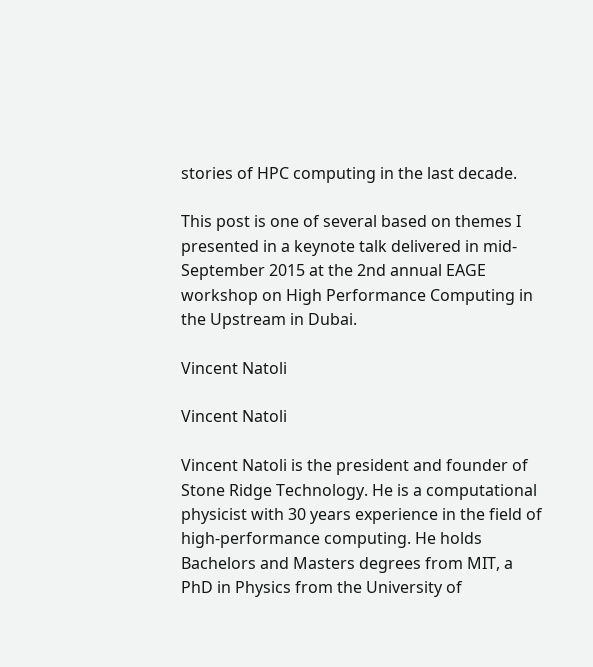stories of HPC computing in the last decade.

This post is one of several based on themes I presented in a keynote talk delivered in mid-September 2015 at the 2nd annual EAGE workshop on High Performance Computing in the Upstream in Dubai.

Vincent Natoli

Vincent Natoli

Vincent Natoli is the president and founder of Stone Ridge Technology. He is a computational physicist with 30 years experience in the field of high-performance computing. He holds Bachelors and Masters degrees from MIT, a PhD in Physics from the University of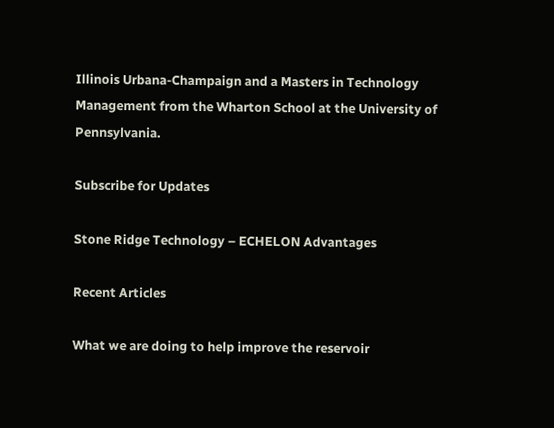Illinois Urbana-Champaign and a Masters in Technology Management from the Wharton School at the University of Pennsylvania.

Subscribe for Updates

Stone Ridge Technology – ECHELON Advantages

Recent Articles

What we are doing to help improve the reservoir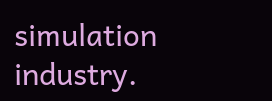simulation industry.